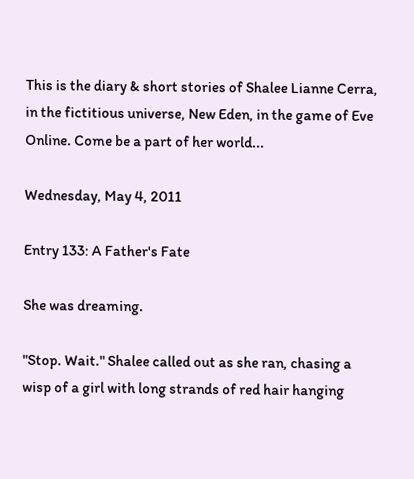This is the diary & short stories of Shalee Lianne Cerra, in the fictitious universe, New Eden, in the game of Eve Online. Come be a part of her world...

Wednesday, May 4, 2011

Entry 133: A Father's Fate

She was dreaming.

"Stop. Wait." Shalee called out as she ran, chasing a wisp of a girl with long strands of red hair hanging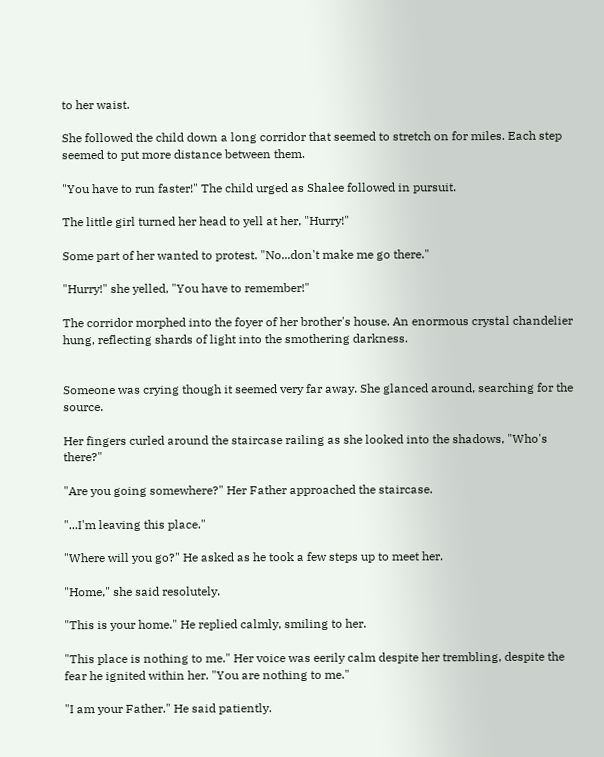to her waist.

She followed the child down a long corridor that seemed to stretch on for miles. Each step seemed to put more distance between them.

"You have to run faster!" The child urged as Shalee followed in pursuit.

The little girl turned her head to yell at her, "Hurry!"

Some part of her wanted to protest. "No...don't make me go there."

"Hurry!" she yelled, "You have to remember!"

The corridor morphed into the foyer of her brother's house. An enormous crystal chandelier hung, reflecting shards of light into the smothering darkness.


Someone was crying though it seemed very far away. She glanced around, searching for the source.

Her fingers curled around the staircase railing as she looked into the shadows, "Who's there?"

"Are you going somewhere?" Her Father approached the staircase.

"...I'm leaving this place."

"Where will you go?" He asked as he took a few steps up to meet her.

"Home," she said resolutely.

"This is your home." He replied calmly, smiling to her.

"This place is nothing to me." Her voice was eerily calm despite her trembling, despite the fear he ignited within her. "You are nothing to me."

"I am your Father." He said patiently.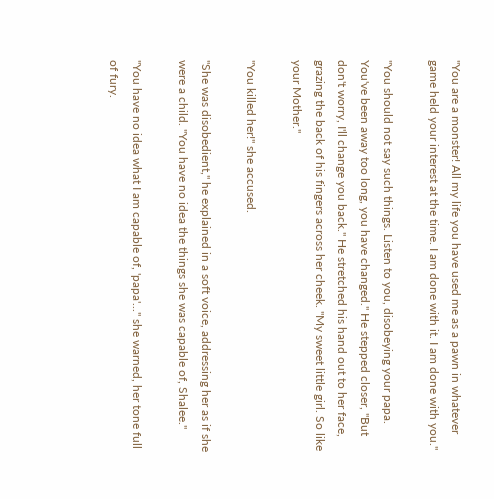"You are a monster! All my life you have used me as a pawn in whatever game held your interest at the time. I am done with it. I am done with you."

"You should not say such things. Listen to you, disobeying your papa. You've been away too long, you have changed." He stepped closer, "But don't worry, I'll change you back." He stretched his hand out to her face, grazing the back of his fingers across her cheek. "My sweet little girl. So like your Mother."

"You killed her!" she accused.

"She was disobedient," he explained in a soft voice, addressing her as if she were a child. "You have no idea the things she was capable of, Shalee."

"You have no idea what I am capable of, 'papa'..." she warned, her tone full of fury.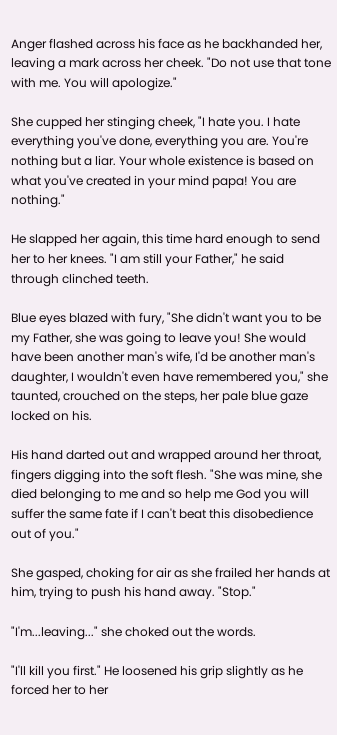Anger flashed across his face as he backhanded her, leaving a mark across her cheek. "Do not use that tone with me. You will apologize."

She cupped her stinging cheek, "I hate you. I hate everything you've done, everything you are. You're nothing but a liar. Your whole existence is based on what you've created in your mind papa! You are nothing."

He slapped her again, this time hard enough to send her to her knees. "I am still your Father," he said through clinched teeth.

Blue eyes blazed with fury, "She didn't want you to be my Father, she was going to leave you! She would have been another man's wife, I'd be another man's daughter, I wouldn't even have remembered you," she taunted, crouched on the steps, her pale blue gaze locked on his.

His hand darted out and wrapped around her throat, fingers digging into the soft flesh. "She was mine, she died belonging to me and so help me God you will suffer the same fate if I can't beat this disobedience out of you."

She gasped, choking for air as she frailed her hands at him, trying to push his hand away. "Stop."

"I'm...leaving..." she choked out the words.

"I'll kill you first." He loosened his grip slightly as he forced her to her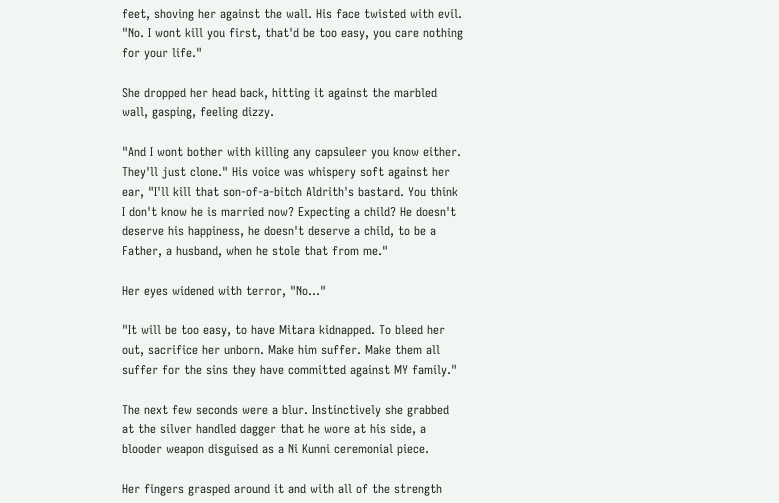feet, shoving her against the wall. His face twisted with evil. "No. I wont kill you first, that'd be too easy, you care nothing for your life."

She dropped her head back, hitting it against the marbled wall, gasping, feeling dizzy.

"And I wont bother with killing any capsuleer you know either. They'll just clone." His voice was whispery soft against her ear, "I'll kill that son-of-a-bitch Aldrith's bastard. You think I don't know he is married now? Expecting a child? He doesn't deserve his happiness, he doesn't deserve a child, to be a Father, a husband, when he stole that from me."

Her eyes widened with terror, "No..."

"It will be too easy, to have Mitara kidnapped. To bleed her out, sacrifice her unborn. Make him suffer. Make them all suffer for the sins they have committed against MY family."

The next few seconds were a blur. Instinctively she grabbed at the silver handled dagger that he wore at his side, a blooder weapon disguised as a Ni Kunni ceremonial piece.

Her fingers grasped around it and with all of the strength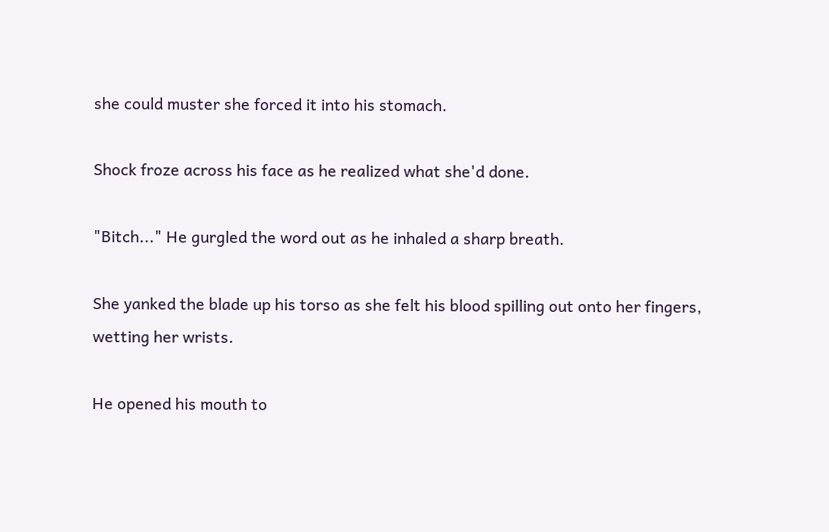she could muster she forced it into his stomach.

Shock froze across his face as he realized what she'd done.

"Bitch..." He gurgled the word out as he inhaled a sharp breath.

She yanked the blade up his torso as she felt his blood spilling out onto her fingers, wetting her wrists.

He opened his mouth to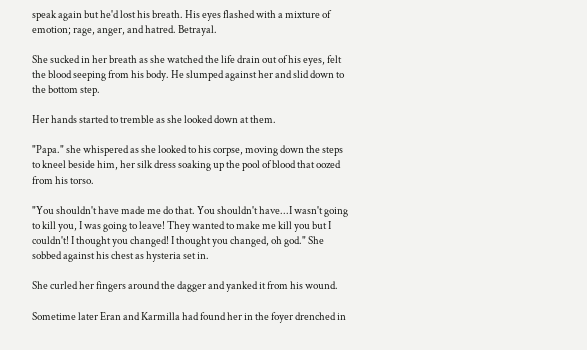speak again but he'd lost his breath. His eyes flashed with a mixture of emotion; rage, anger, and hatred. Betrayal.

She sucked in her breath as she watched the life drain out of his eyes, felt the blood seeping from his body. He slumped against her and slid down to the bottom step.

Her hands started to tremble as she looked down at them.

"Papa." she whispered as she looked to his corpse, moving down the steps to kneel beside him, her silk dress soaking up the pool of blood that oozed from his torso.

"You shouldn't have made me do that. You shouldn't have...I wasn't going to kill you, I was going to leave! They wanted to make me kill you but I couldn't! I thought you changed! I thought you changed, oh god." She sobbed against his chest as hysteria set in.

She curled her fingers around the dagger and yanked it from his wound.

Sometime later Eran and Karmilla had found her in the foyer drenched in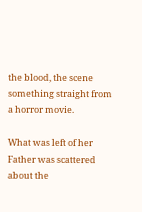the blood, the scene something straight from a horror movie.

What was left of her Father was scattered about the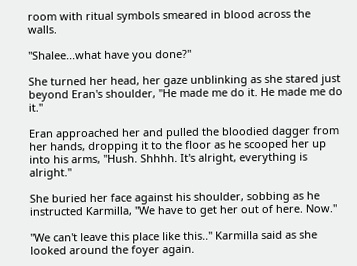room with ritual symbols smeared in blood across the walls.

"Shalee...what have you done?"

She turned her head, her gaze unblinking as she stared just beyond Eran's shoulder, "He made me do it. He made me do it."

Eran approached her and pulled the bloodied dagger from her hands, dropping it to the floor as he scooped her up into his arms, "Hush. Shhhh. It's alright, everything is alright."

She buried her face against his shoulder, sobbing as he instructed Karmilla, "We have to get her out of here. Now."

"We can't leave this place like this.." Karmilla said as she looked around the foyer again.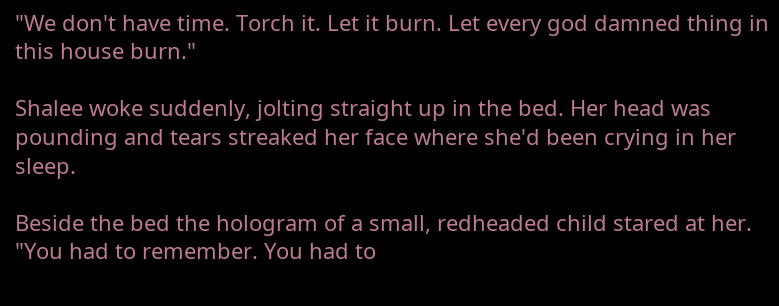"We don't have time. Torch it. Let it burn. Let every god damned thing in this house burn."

Shalee woke suddenly, jolting straight up in the bed. Her head was pounding and tears streaked her face where she'd been crying in her sleep.

Beside the bed the hologram of a small, redheaded child stared at her. "You had to remember. You had to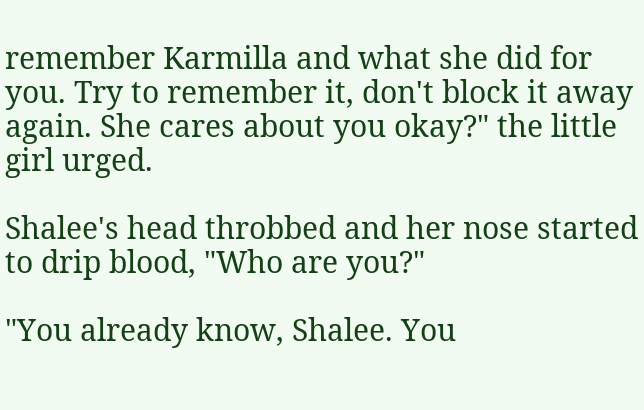remember Karmilla and what she did for you. Try to remember it, don't block it away again. She cares about you okay?" the little girl urged.

Shalee's head throbbed and her nose started to drip blood, "Who are you?"

"You already know, Shalee. You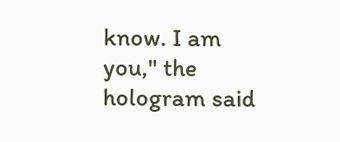know. I am you," the hologram said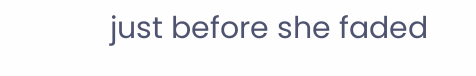just before she faded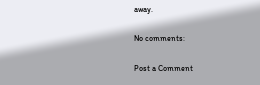away.

No comments:

Post a Comment